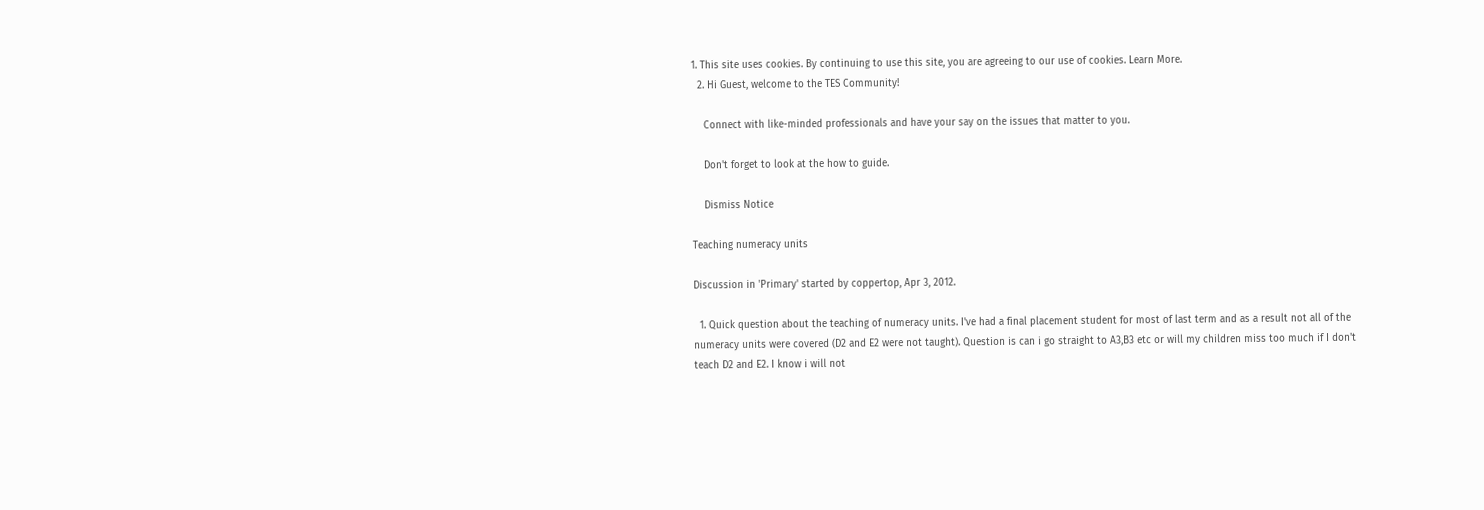1. This site uses cookies. By continuing to use this site, you are agreeing to our use of cookies. Learn More.
  2. Hi Guest, welcome to the TES Community!

    Connect with like-minded professionals and have your say on the issues that matter to you.

    Don't forget to look at the how to guide.

    Dismiss Notice

Teaching numeracy units

Discussion in 'Primary' started by coppertop, Apr 3, 2012.

  1. Quick question about the teaching of numeracy units. I've had a final placement student for most of last term and as a result not all of the numeracy units were covered (D2 and E2 were not taught). Question is can i go straight to A3,B3 etc or will my children miss too much if I don't teach D2 and E2. I know i will not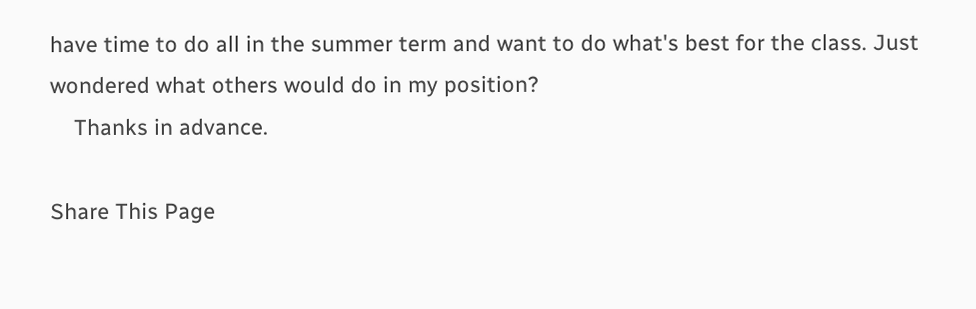have time to do all in the summer term and want to do what's best for the class. Just wondered what others would do in my position?
    Thanks in advance.

Share This Page